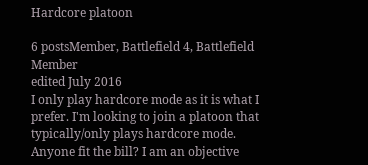Hardcore platoon

6 postsMember, Battlefield 4, Battlefield Member
edited July 2016
I only play hardcore mode as it is what I prefer. I'm looking to join a platoon that typically/only plays hardcore mode. Anyone fit the bill? I am an objective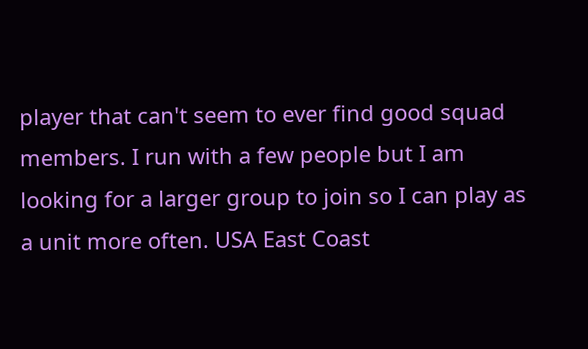player that can't seem to ever find good squad members. I run with a few people but I am looking for a larger group to join so I can play as a unit more often. USA East Coast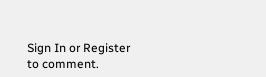Sign In or Register to comment.